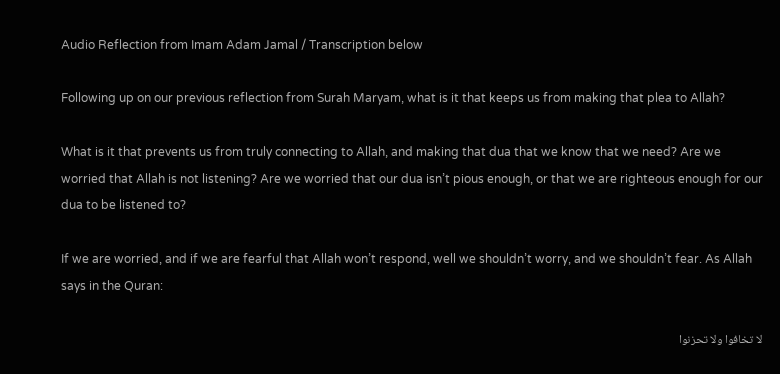Audio Reflection from Imam Adam Jamal / Transcription below

Following up on our previous reflection from Surah Maryam, what is it that keeps us from making that plea to Allah?

What is it that prevents us from truly connecting to Allah, and making that dua that we know that we need? Are we worried that Allah is not listening? Are we worried that our dua isn’t pious enough, or that we are righteous enough for our dua to be listened to?

If we are worried, and if we are fearful that Allah won’t respond, well we shouldn’t worry, and we shouldn’t fear. As Allah says in the Quran:

لا تخافوا ولا تحزنوا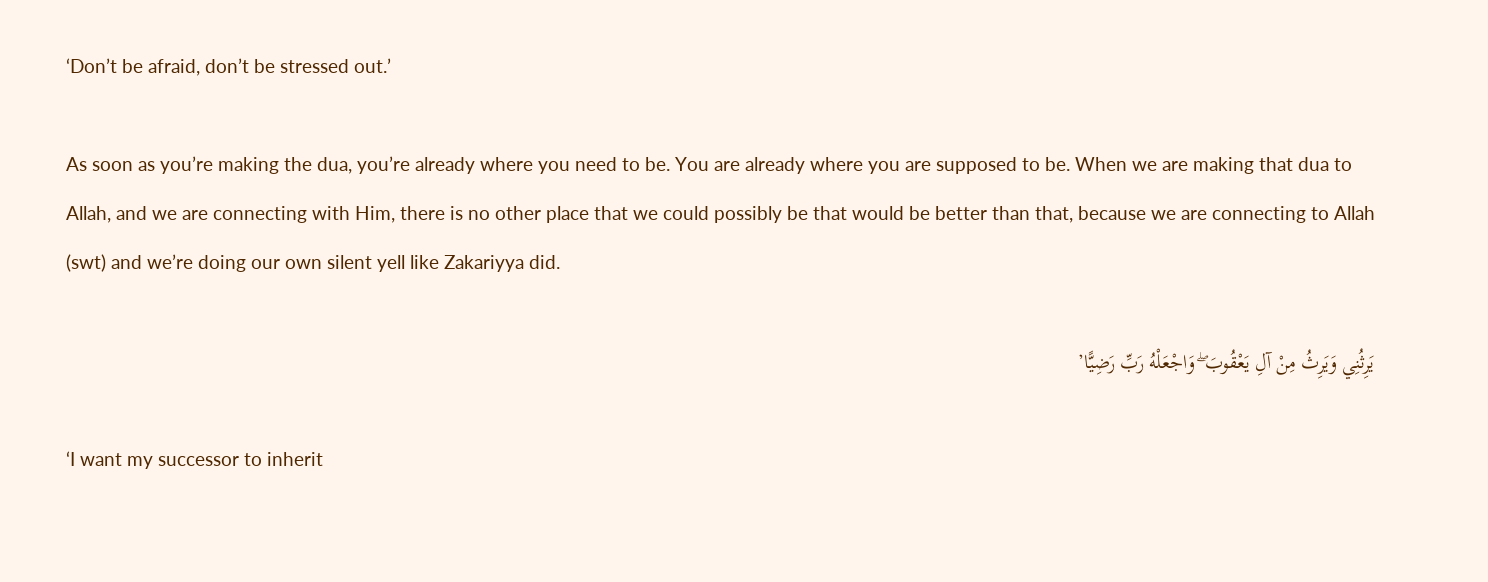‘Don’t be afraid, don’t be stressed out.’

As soon as you’re making the dua, you’re already where you need to be. You are already where you are supposed to be. When we are making that dua to Allah, and we are connecting with Him, there is no other place that we could possibly be that would be better than that, because we are connecting to Allah (swt) and we’re doing our own silent yell like Zakariyya did.

يَرِثُنِي وَيَرِثُ مِنْ آلِ يَعْقُوبَ ۖ وَاجْعَلْهُ رَبِّ رَضِيًّا’

‘I want my successor to inherit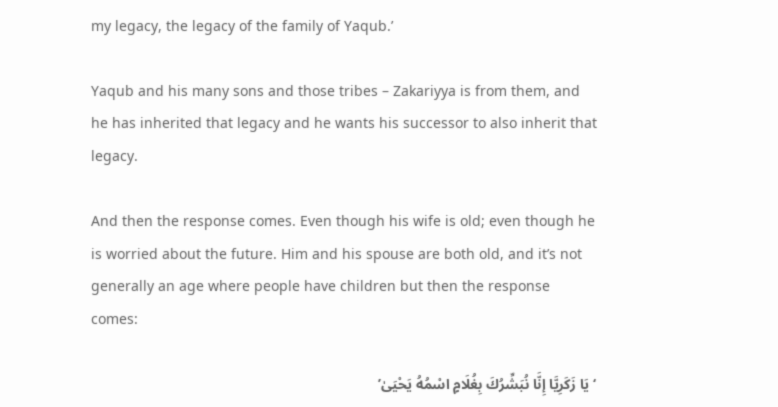my legacy, the legacy of the family of Yaqub.’

Yaqub and his many sons and those tribes – Zakariyya is from them, and he has inherited that legacy and he wants his successor to also inherit that legacy.

And then the response comes. Even though his wife is old; even though he is worried about the future. Him and his spouse are both old, and it’s not generally an age where people have children but then the response comes:

‘يَا زَكَرِيَّا إِنَّا نُبَشِّرُكَ بِغُلَامٍ اسْمُهُ يَحْيَىٰ’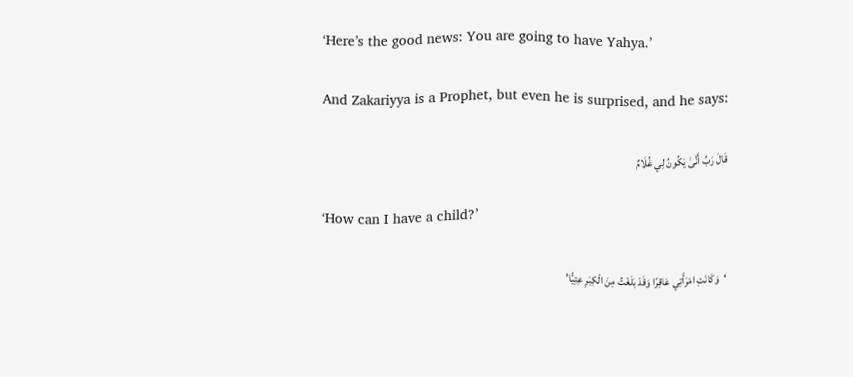‘Here’s the good news: You are going to have Yahya.’

And Zakariyya is a Prophet, but even he is surprised, and he says:

قَالَ رَبِّ أَنَّىٰ يَكُونُ لِي غُلَامٌ

‘How can I have a child?’

‘وَكَانَتِ امْرَأَتِي عَاقِرًا وَقَدْ بَلَغْتُ مِنَ الْكِبَرِ عِتِيًّا’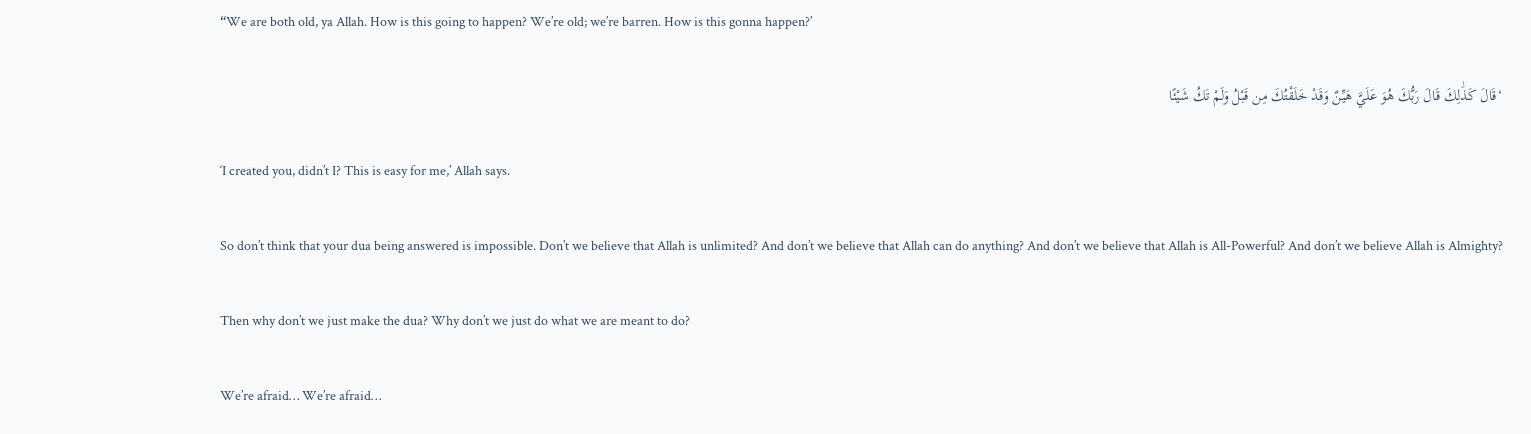“We are both old, ya Allah. How is this going to happen? We’re old; we’re barren. How is this gonna happen?’

‘قَالَ كَذَٰلِكَ قَالَ رَبُّكَ هُوَ عَلَيَّ هَيِّنٌ وَقَدْ خَلَقْتُكَ مِن قَبْلُ وَلَمْ تَكُ شَيْئًا

‘I created you, didn’t I? This is easy for me,’ Allah says.

So don’t think that your dua being answered is impossible. Don’t we believe that Allah is unlimited? And don’t we believe that Allah can do anything? And don’t we believe that Allah is All-Powerful? And don’t we believe Allah is Almighty?

Then why don’t we just make the dua? Why don’t we just do what we are meant to do?

We’re afraid… We’re afraid…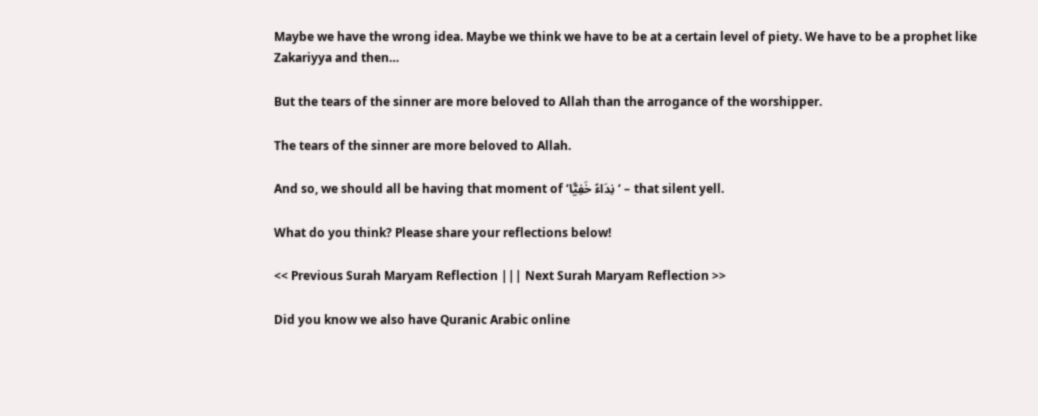Maybe we have the wrong idea. Maybe we think we have to be at a certain level of piety. We have to be a prophet like Zakariyya and then…

But the tears of the sinner are more beloved to Allah than the arrogance of the worshipper.

The tears of the sinner are more beloved to Allah.

And so, we should all be having that moment of ‘نِدَاءً خَفِيًّا‘ – that silent yell.

What do you think? Please share your reflections below!

<< Previous Surah Maryam Reflection ||| Next Surah Maryam Reflection >>

Did you know we also have Quranic Arabic online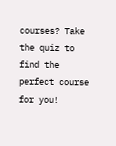courses? Take the quiz to find the perfect course for you!